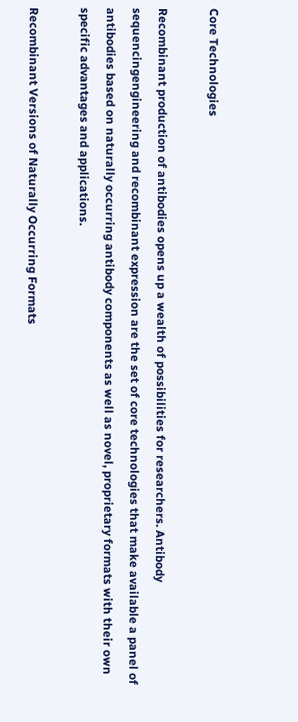Core Technologies

Recombinant production of antibodies opens up a wealth of possibilities for researchers. Antibody sequencingengineering and recombinant expression are the set of core technologies that make available a panel of antibodies based on naturally occurring antibody components as well as novel, proprietary formats with their own specific advantages and applications.

Recombinant Versions of Naturally Occurring Formats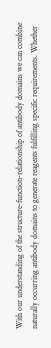With our understanding of the structure-function-relationship of antibody domains we can combine naturally occurring antibody domains to generate reagents fulfilling specific requirements. Whether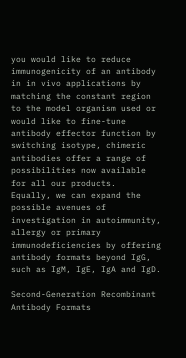you would like to reduce immunogenicity of an antibody in in vivo applications by matching the constant region to the model organism used or would like to fine-tune antibody effector function by switching isotype, chimeric antibodies offer a range of possibilities now available for all our products.
Equally, we can expand the possible avenues of investigation in autoimmunity, allergy or primary immunodeficiencies by offering antibody formats beyond IgG, such as IgM, IgE, IgA and IgD.

Second-Generation Recombinant Antibody Formats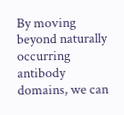By moving beyond naturally occurring antibody domains, we can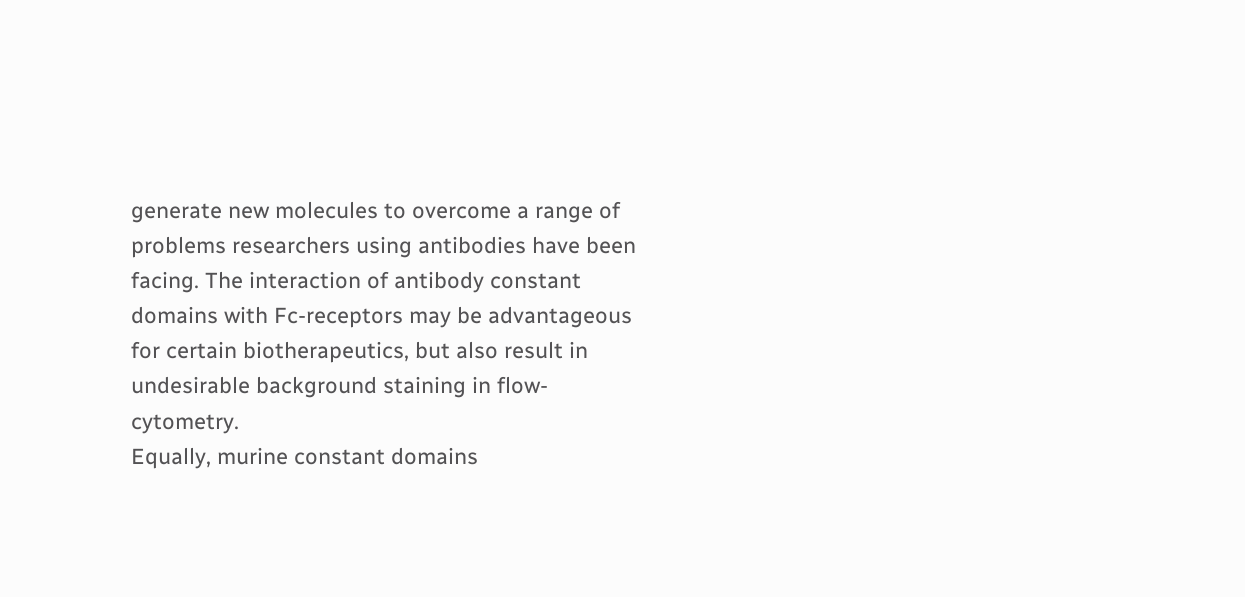generate new molecules to overcome a range of problems researchers using antibodies have been facing. The interaction of antibody constant domains with Fc-receptors may be advantageous for certain biotherapeutics, but also result in undesirable background staining in flow-cytometry.
Equally, murine constant domains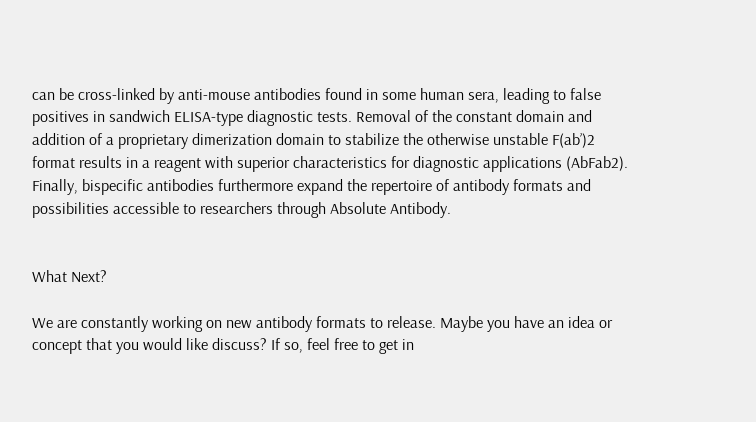can be cross-linked by anti-mouse antibodies found in some human sera, leading to false positives in sandwich ELISA-type diagnostic tests. Removal of the constant domain and addition of a proprietary dimerization domain to stabilize the otherwise unstable F(ab’)2  format results in a reagent with superior characteristics for diagnostic applications (AbFab2).
Finally, bispecific antibodies furthermore expand the repertoire of antibody formats and possibilities accessible to researchers through Absolute Antibody.


What Next?

We are constantly working on new antibody formats to release. Maybe you have an idea or concept that you would like discuss? If so, feel free to get in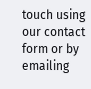touch using our contact form or by emailing